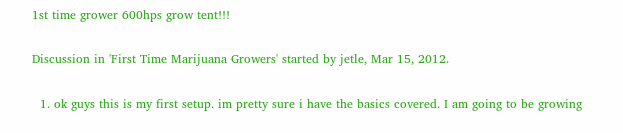1st time grower 600hps grow tent!!!

Discussion in 'First Time Marijuana Growers' started by jetle, Mar 15, 2012.

  1. ok guys this is my first setup. im pretty sure i have the basics covered. I am going to be growing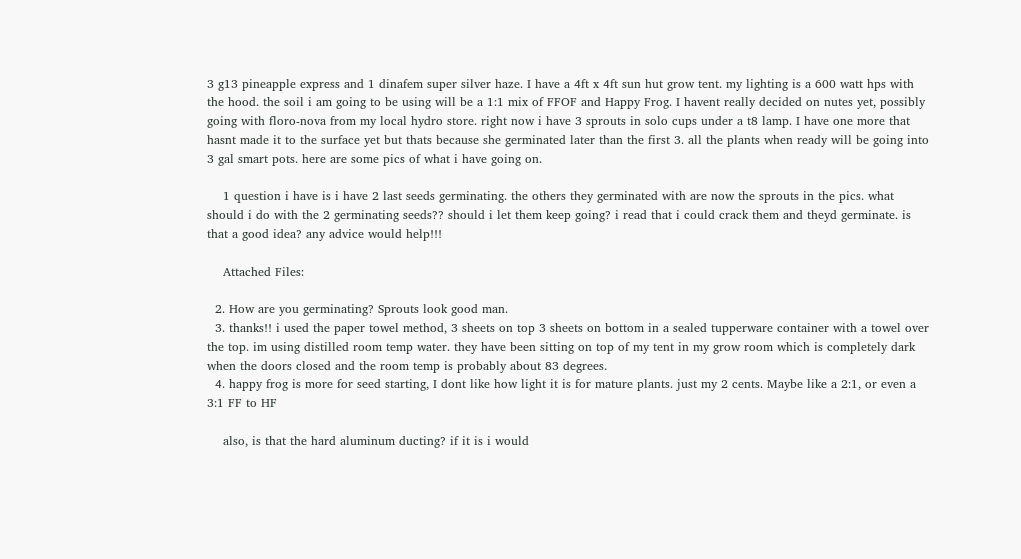3 g13 pineapple express and 1 dinafem super silver haze. I have a 4ft x 4ft sun hut grow tent. my lighting is a 600 watt hps with the hood. the soil i am going to be using will be a 1:1 mix of FFOF and Happy Frog. I havent really decided on nutes yet, possibly going with floro-nova from my local hydro store. right now i have 3 sprouts in solo cups under a t8 lamp. I have one more that hasnt made it to the surface yet but thats because she germinated later than the first 3. all the plants when ready will be going into 3 gal smart pots. here are some pics of what i have going on.

    1 question i have is i have 2 last seeds germinating. the others they germinated with are now the sprouts in the pics. what should i do with the 2 germinating seeds?? should i let them keep going? i read that i could crack them and theyd germinate. is that a good idea? any advice would help!!!

    Attached Files:

  2. How are you germinating? Sprouts look good man.
  3. thanks!! i used the paper towel method, 3 sheets on top 3 sheets on bottom in a sealed tupperware container with a towel over the top. im using distilled room temp water. they have been sitting on top of my tent in my grow room which is completely dark when the doors closed and the room temp is probably about 83 degrees.
  4. happy frog is more for seed starting, I dont like how light it is for mature plants. just my 2 cents. Maybe like a 2:1, or even a 3:1 FF to HF

    also, is that the hard aluminum ducting? if it is i would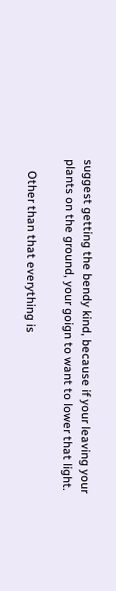suggest getting the bendy kind, because if your leaving your plants on the ground, your goign to want to lower that light.

    Other than that everything is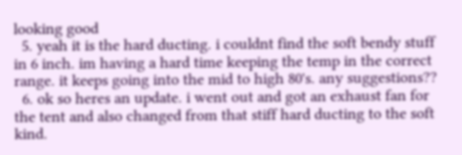looking good
  5. yeah it is the hard ducting. i couldnt find the soft bendy stuff in 6 inch. im having a hard time keeping the temp in the correct range. it keeps going into the mid to high 80's. any suggestions??
  6. ok so heres an update. i went out and got an exhaust fan for the tent and also changed from that stiff hard ducting to the soft kind.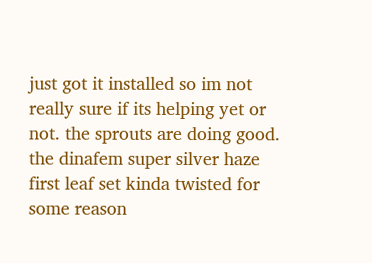just got it installed so im not really sure if its helping yet or not. the sprouts are doing good. the dinafem super silver haze first leaf set kinda twisted for some reason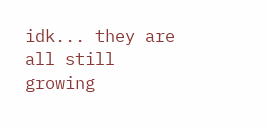idk... they are all still growing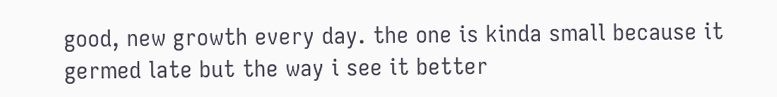good, new growth every day. the one is kinda small because it germed late but the way i see it better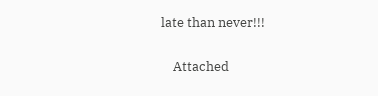late than never!!!

    Attached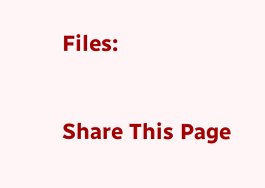Files:

Share This Page